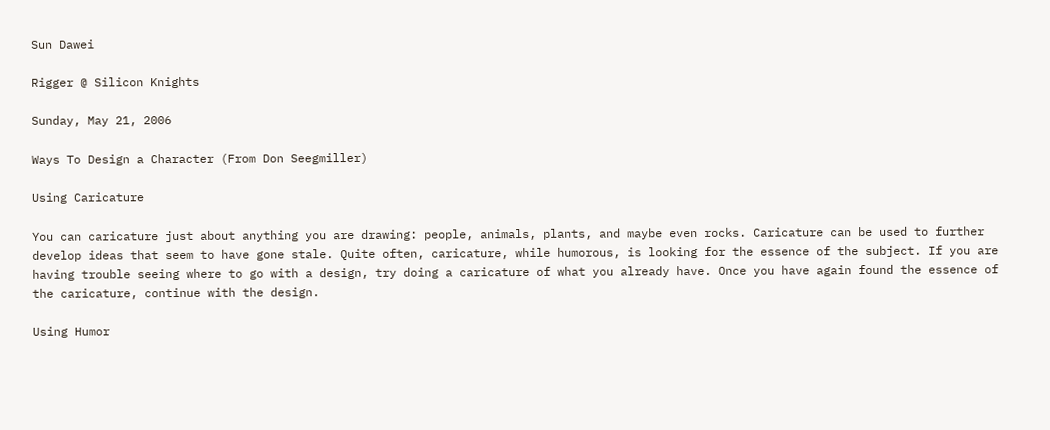Sun Dawei

Rigger @ Silicon Knights

Sunday, May 21, 2006

Ways To Design a Character (From Don Seegmiller)

Using Caricature

You can caricature just about anything you are drawing: people, animals, plants, and maybe even rocks. Caricature can be used to further develop ideas that seem to have gone stale. Quite often, caricature, while humorous, is looking for the essence of the subject. If you are having trouble seeing where to go with a design, try doing a caricature of what you already have. Once you have again found the essence of the caricature, continue with the design.

Using Humor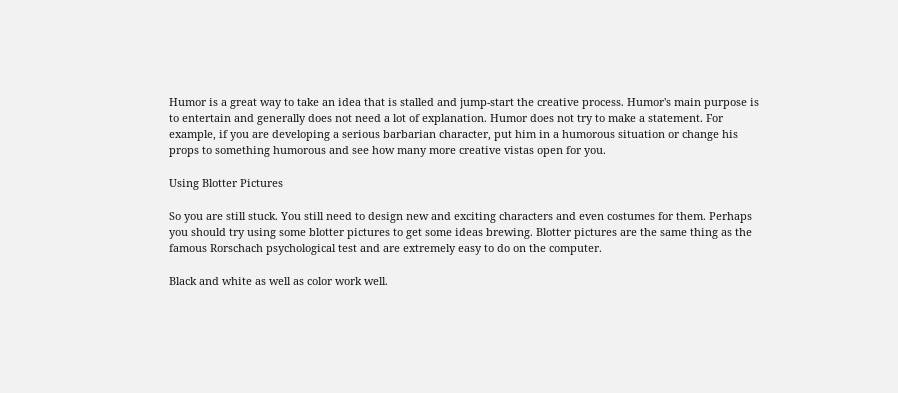Humor is a great way to take an idea that is stalled and jump-start the creative process. Humor's main purpose is to entertain and generally does not need a lot of explanation. Humor does not try to make a statement. For example, if you are developing a serious barbarian character, put him in a humorous situation or change his props to something humorous and see how many more creative vistas open for you.

Using Blotter Pictures

So you are still stuck. You still need to design new and exciting characters and even costumes for them. Perhaps you should try using some blotter pictures to get some ideas brewing. Blotter pictures are the same thing as the famous Rorschach psychological test and are extremely easy to do on the computer.

Black and white as well as color work well.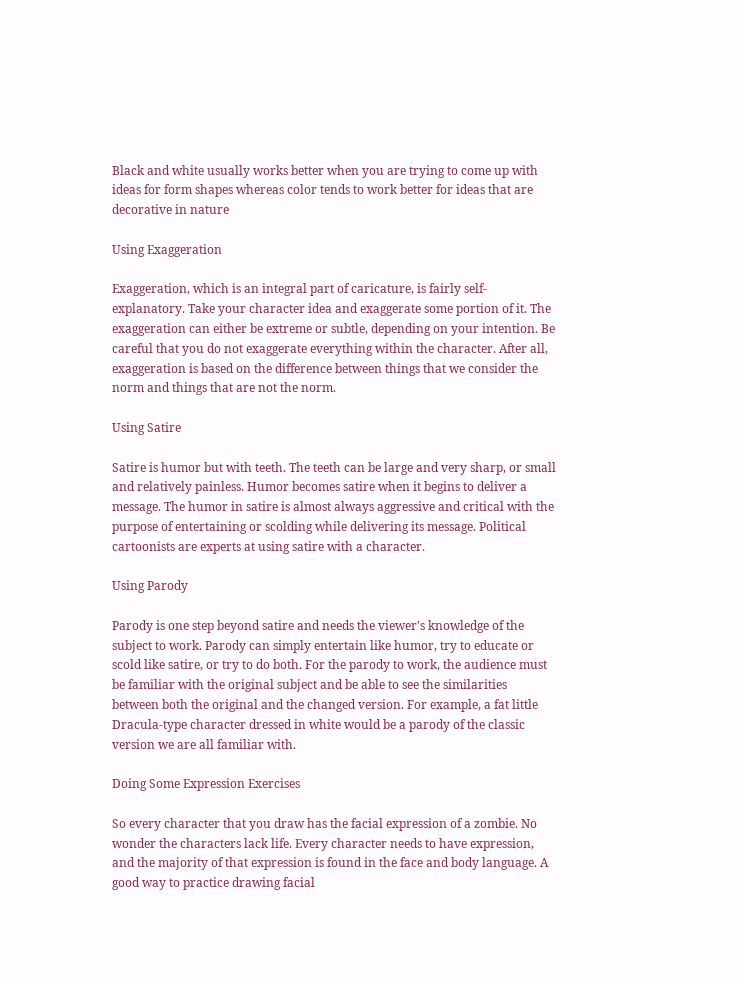Black and white usually works better when you are trying to come up with ideas for form shapes whereas color tends to work better for ideas that are decorative in nature

Using Exaggeration

Exaggeration, which is an integral part of caricature, is fairly self-explanatory. Take your character idea and exaggerate some portion of it. The exaggeration can either be extreme or subtle, depending on your intention. Be careful that you do not exaggerate everything within the character. After all, exaggeration is based on the difference between things that we consider the norm and things that are not the norm.

Using Satire

Satire is humor but with teeth. The teeth can be large and very sharp, or small and relatively painless. Humor becomes satire when it begins to deliver a message. The humor in satire is almost always aggressive and critical with the purpose of entertaining or scolding while delivering its message. Political cartoonists are experts at using satire with a character.

Using Parody

Parody is one step beyond satire and needs the viewer's knowledge of the subject to work. Parody can simply entertain like humor, try to educate or scold like satire, or try to do both. For the parody to work, the audience must be familiar with the original subject and be able to see the similarities between both the original and the changed version. For example, a fat little Dracula-type character dressed in white would be a parody of the classic version we are all familiar with.

Doing Some Expression Exercises

So every character that you draw has the facial expression of a zombie. No wonder the characters lack life. Every character needs to have expression, and the majority of that expression is found in the face and body language. A good way to practice drawing facial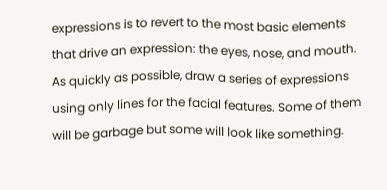expressions is to revert to the most basic elements that drive an expression: the eyes, nose, and mouth. As quickly as possible, draw a series of expressions using only lines for the facial features. Some of them will be garbage but some will look like something.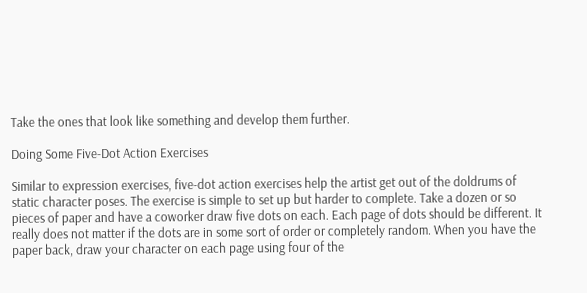Take the ones that look like something and develop them further.

Doing Some Five-Dot Action Exercises

Similar to expression exercises, five-dot action exercises help the artist get out of the doldrums of static character poses. The exercise is simple to set up but harder to complete. Take a dozen or so pieces of paper and have a coworker draw five dots on each. Each page of dots should be different. It really does not matter if the dots are in some sort of order or completely random. When you have the paper back, draw your character on each page using four of the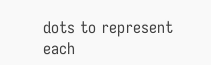dots to represent each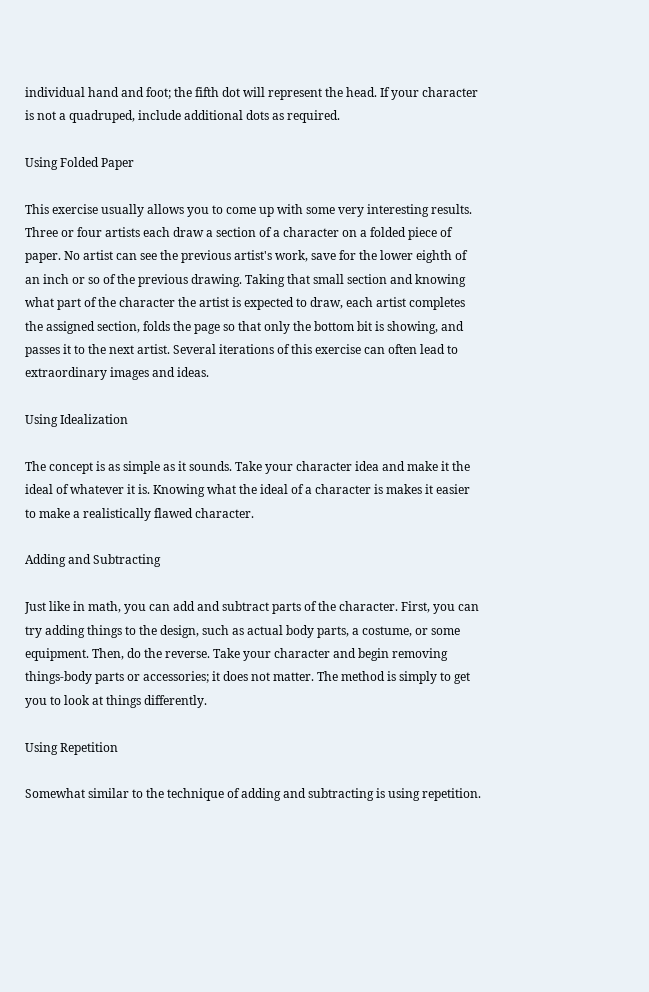individual hand and foot; the fifth dot will represent the head. If your character is not a quadruped, include additional dots as required.

Using Folded Paper

This exercise usually allows you to come up with some very interesting results. Three or four artists each draw a section of a character on a folded piece of paper. No artist can see the previous artist's work, save for the lower eighth of an inch or so of the previous drawing. Taking that small section and knowing what part of the character the artist is expected to draw, each artist completes the assigned section, folds the page so that only the bottom bit is showing, and passes it to the next artist. Several iterations of this exercise can often lead to extraordinary images and ideas.

Using Idealization

The concept is as simple as it sounds. Take your character idea and make it the ideal of whatever it is. Knowing what the ideal of a character is makes it easier to make a realistically flawed character.

Adding and Subtracting

Just like in math, you can add and subtract parts of the character. First, you can try adding things to the design, such as actual body parts, a costume, or some equipment. Then, do the reverse. Take your character and begin removing things-body parts or accessories; it does not matter. The method is simply to get you to look at things differently.

Using Repetition

Somewhat similar to the technique of adding and subtracting is using repetition.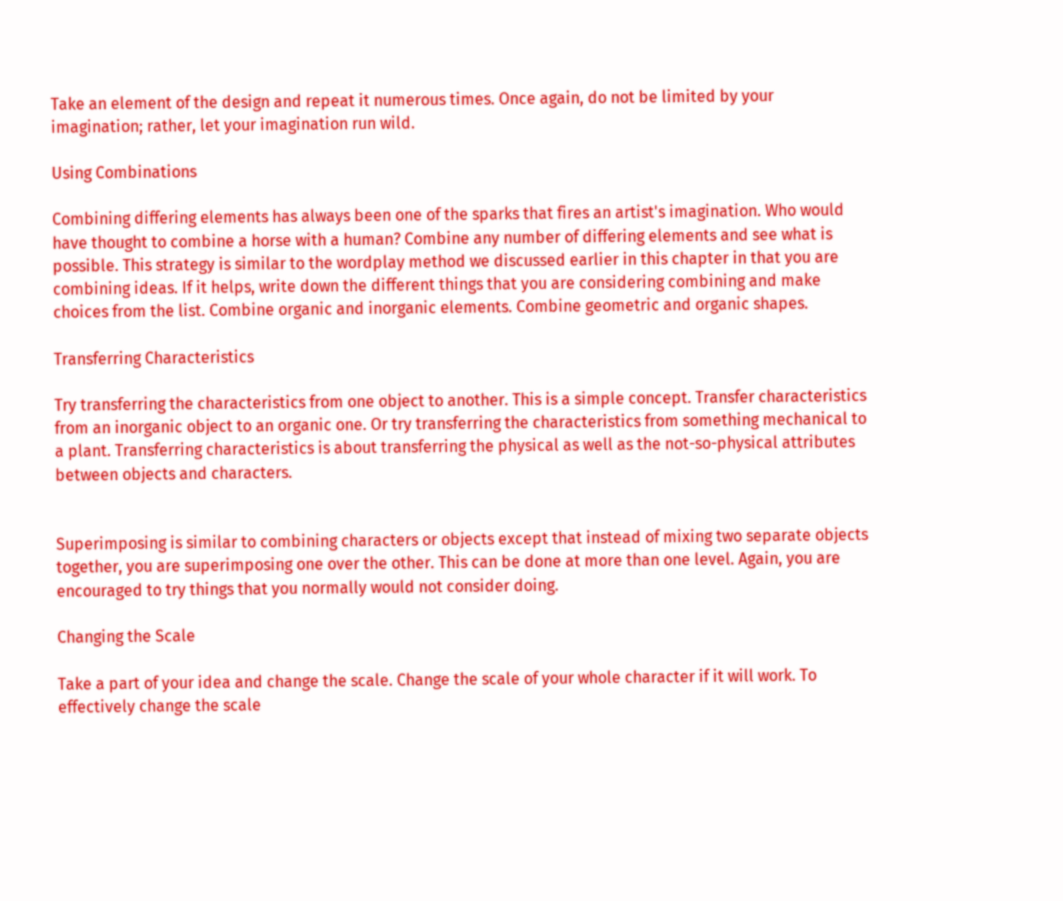Take an element of the design and repeat it numerous times. Once again, do not be limited by your imagination; rather, let your imagination run wild.

Using Combinations

Combining differing elements has always been one of the sparks that fires an artist's imagination. Who would have thought to combine a horse with a human? Combine any number of differing elements and see what is possible. This strategy is similar to the wordplay method we discussed earlier in this chapter in that you are combining ideas. If it helps, write down the different things that you are considering combining and make choices from the list. Combine organic and inorganic elements. Combine geometric and organic shapes.

Transferring Characteristics

Try transferring the characteristics from one object to another. This is a simple concept. Transfer characteristics from an inorganic object to an organic one. Or try transferring the characteristics from something mechanical to a plant. Transferring characteristics is about transferring the physical as well as the not-so-physical attributes between objects and characters.


Superimposing is similar to combining characters or objects except that instead of mixing two separate objects together, you are superimposing one over the other. This can be done at more than one level. Again, you are encouraged to try things that you normally would not consider doing.

Changing the Scale

Take a part of your idea and change the scale. Change the scale of your whole character if it will work. To effectively change the scale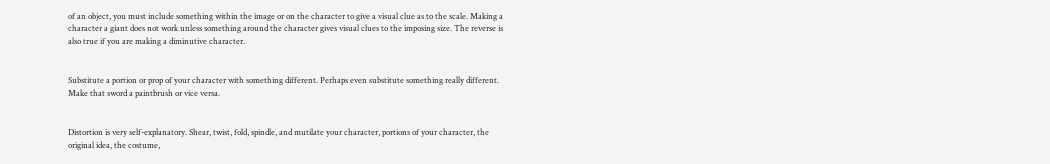of an object, you must include something within the image or on the character to give a visual clue as to the scale. Making a character a giant does not work unless something around the character gives visual clues to the imposing size. The reverse is also true if you are making a diminutive character.


Substitute a portion or prop of your character with something different. Perhaps even substitute something really different. Make that sword a paintbrush or vice versa.


Distortion is very self-explanatory. Shear, twist, fold, spindle, and mutilate your character, portions of your character, the original idea, the costume,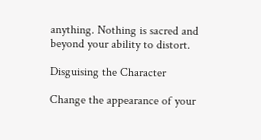anything. Nothing is sacred and beyond your ability to distort.

Disguising the Character

Change the appearance of your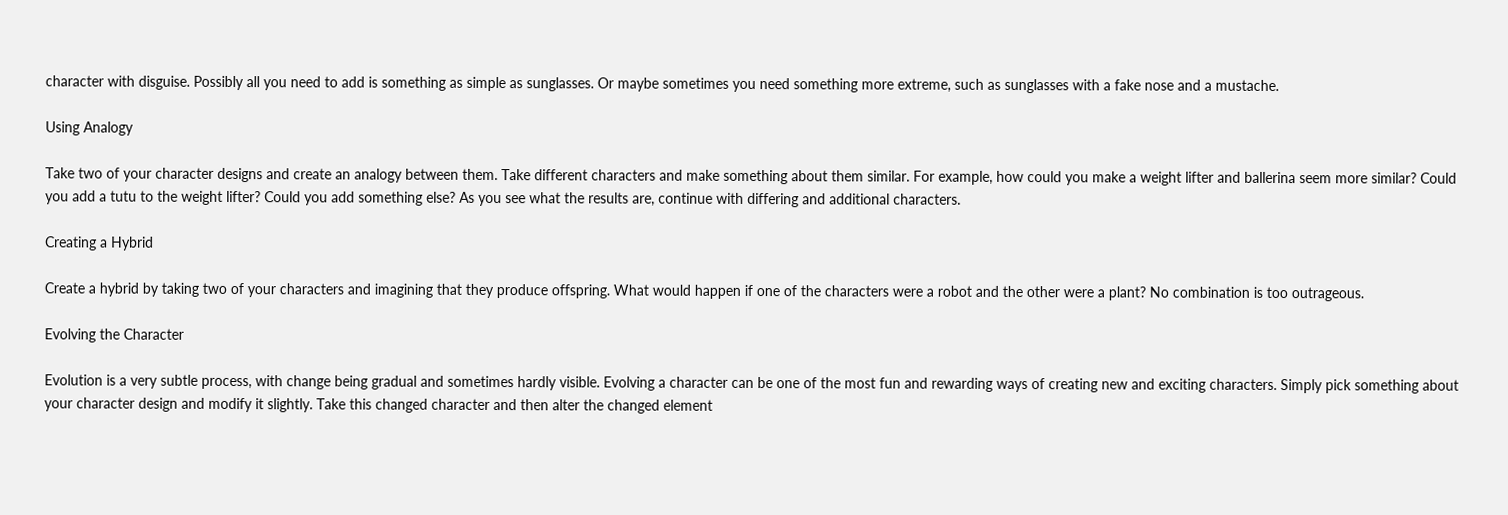character with disguise. Possibly all you need to add is something as simple as sunglasses. Or maybe sometimes you need something more extreme, such as sunglasses with a fake nose and a mustache.

Using Analogy

Take two of your character designs and create an analogy between them. Take different characters and make something about them similar. For example, how could you make a weight lifter and ballerina seem more similar? Could you add a tutu to the weight lifter? Could you add something else? As you see what the results are, continue with differing and additional characters.

Creating a Hybrid

Create a hybrid by taking two of your characters and imagining that they produce offspring. What would happen if one of the characters were a robot and the other were a plant? No combination is too outrageous.

Evolving the Character

Evolution is a very subtle process, with change being gradual and sometimes hardly visible. Evolving a character can be one of the most fun and rewarding ways of creating new and exciting characters. Simply pick something about your character design and modify it slightly. Take this changed character and then alter the changed element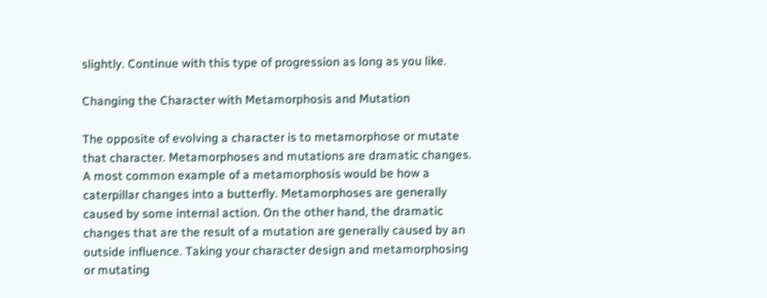slightly. Continue with this type of progression as long as you like.

Changing the Character with Metamorphosis and Mutation

The opposite of evolving a character is to metamorphose or mutate that character. Metamorphoses and mutations are dramatic changes. A most common example of a metamorphosis would be how a caterpillar changes into a butterfly. Metamorphoses are generally caused by some internal action. On the other hand, the dramatic changes that are the result of a mutation are generally caused by an outside influence. Taking your character design and metamorphosing or mutating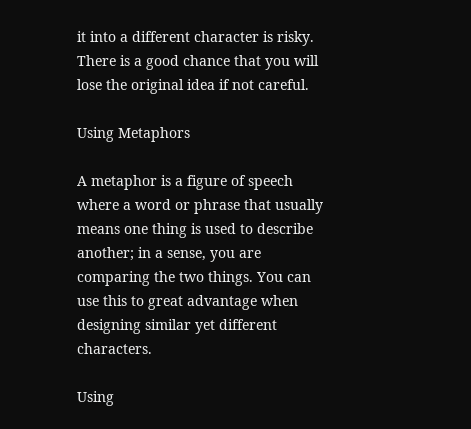it into a different character is risky. There is a good chance that you will lose the original idea if not careful.

Using Metaphors

A metaphor is a figure of speech where a word or phrase that usually means one thing is used to describe another; in a sense, you are comparing the two things. You can use this to great advantage when designing similar yet different characters.

Using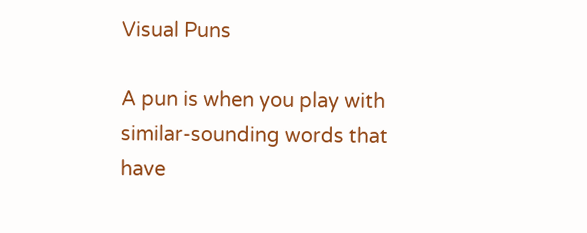Visual Puns

A pun is when you play with similar-sounding words that have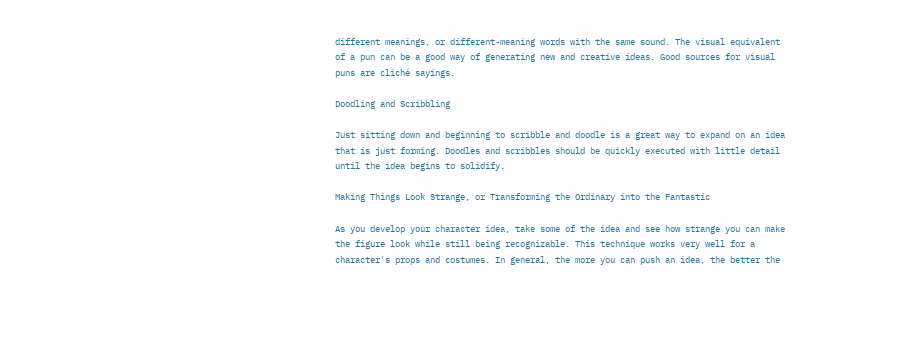different meanings, or different-meaning words with the same sound. The visual equivalent of a pun can be a good way of generating new and creative ideas. Good sources for visual puns are cliché sayings.

Doodling and Scribbling

Just sitting down and beginning to scribble and doodle is a great way to expand on an idea that is just forming. Doodles and scribbles should be quickly executed with little detail until the idea begins to solidify.

Making Things Look Strange, or Transforming the Ordinary into the Fantastic

As you develop your character idea, take some of the idea and see how strange you can make the figure look while still being recognizable. This technique works very well for a character's props and costumes. In general, the more you can push an idea, the better the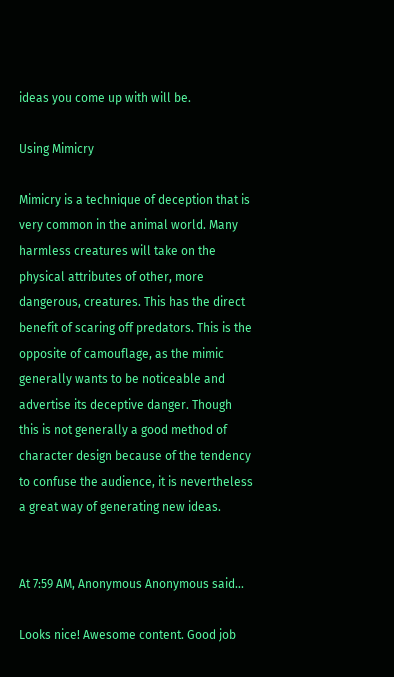ideas you come up with will be.

Using Mimicry

Mimicry is a technique of deception that is very common in the animal world. Many harmless creatures will take on the physical attributes of other, more dangerous, creatures. This has the direct benefit of scaring off predators. This is the opposite of camouflage, as the mimic generally wants to be noticeable and advertise its deceptive danger. Though this is not generally a good method of character design because of the tendency to confuse the audience, it is nevertheless a great way of generating new ideas.


At 7:59 AM, Anonymous Anonymous said...

Looks nice! Awesome content. Good job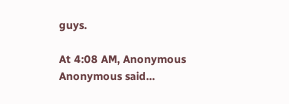guys.

At 4:08 AM, Anonymous Anonymous said...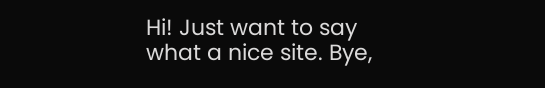Hi! Just want to say what a nice site. Bye,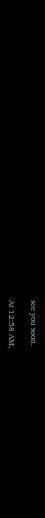see you soon.

At 12:58 AM,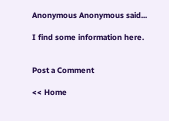Anonymous Anonymous said...

I find some information here.


Post a Comment

<< Home